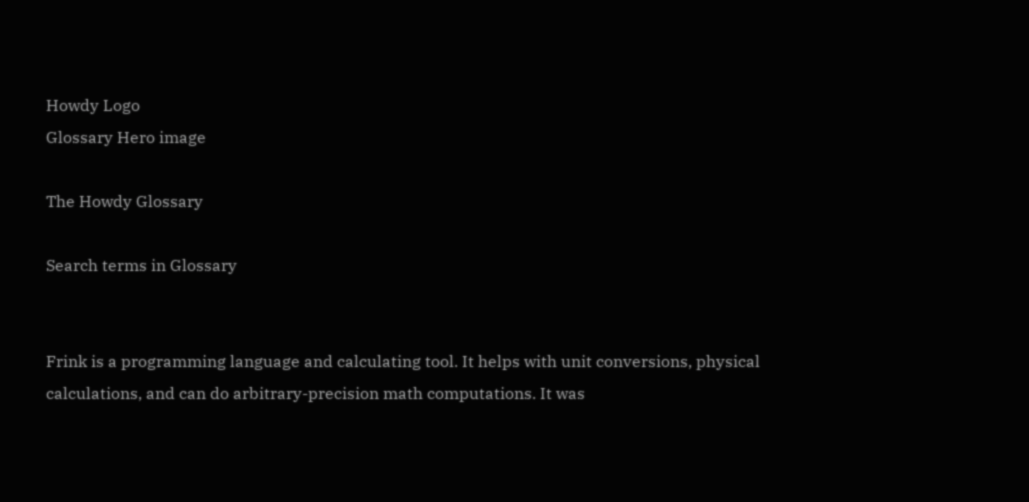Howdy Logo
Glossary Hero image

The Howdy Glossary

Search terms in Glossary


Frink is a programming language and calculating tool. It helps with unit conversions, physical calculations, and can do arbitrary-precision math computations. It was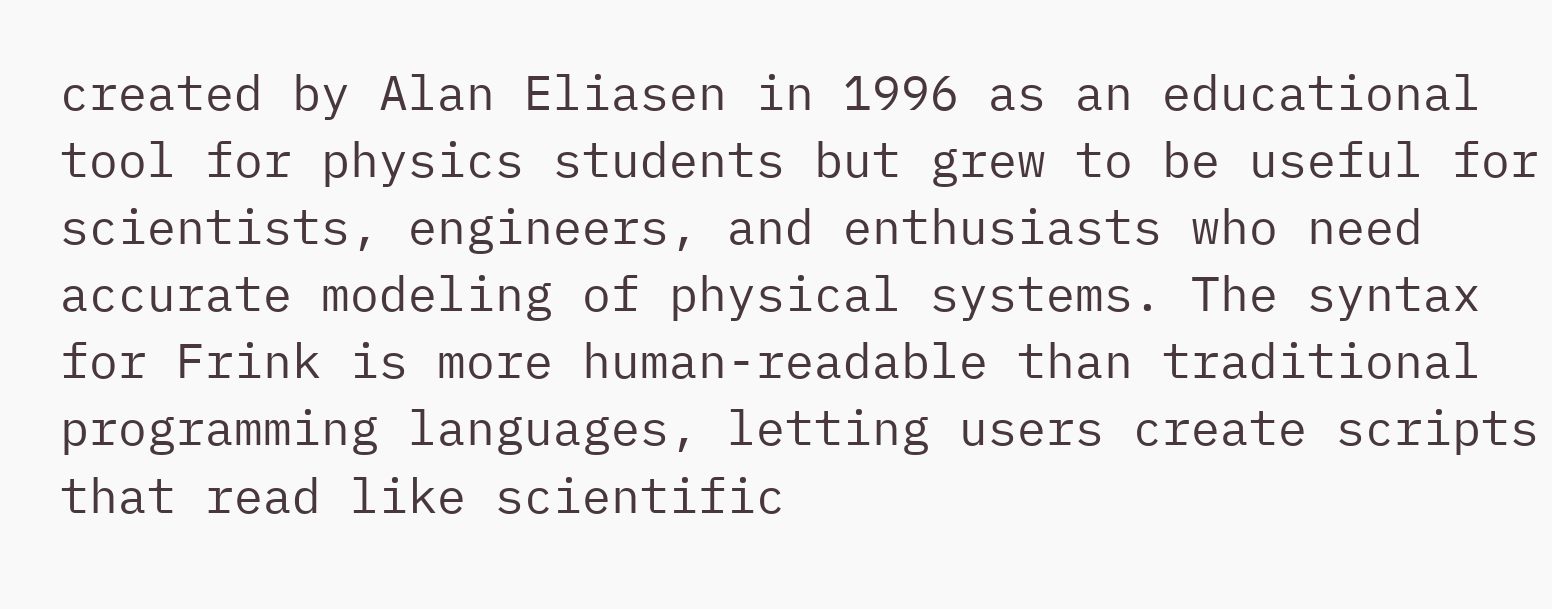created by Alan Eliasen in 1996 as an educational tool for physics students but grew to be useful for scientists, engineers, and enthusiasts who need accurate modeling of physical systems. The syntax for Frink is more human-readable than traditional programming languages, letting users create scripts that read like scientific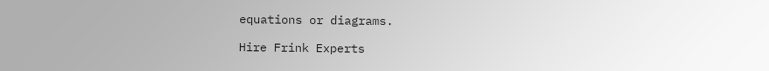equations or diagrams.

Hire Frink Experts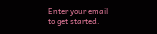Enter your email to get started.